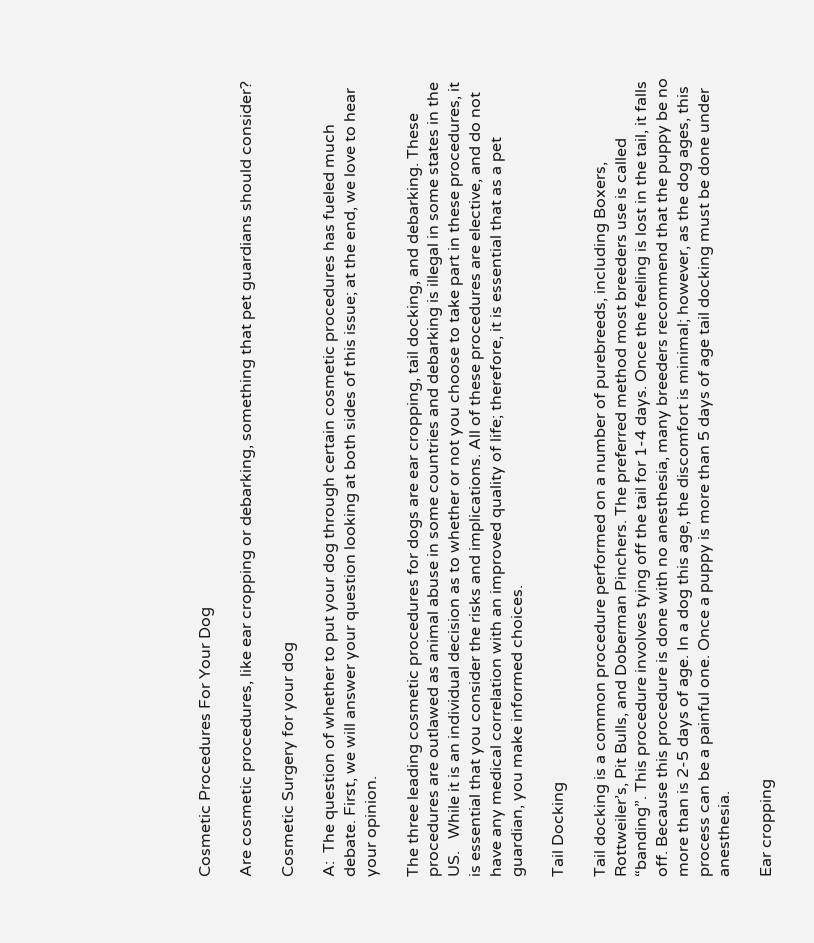Cosmetic Procedures For Your Dog

Are cosmetic procedures, like ear cropping or debarking, something that pet guardians should consider?

Cosmetic Surgery for your dog

A:  The question of whether to put your dog through certain cosmetic procedures has fueled much debate. First, we will answer your question looking at both sides of this issue; at the end, we love to hear your opinion.

The three leading cosmetic procedures for dogs are ear cropping, tail docking, and debarking. These procedures are outlawed as animal abuse in some countries and debarking is illegal in some states in the US.   While it is an individual decision as to whether or not you choose to take part in these procedures, it is essential that you consider the risks and implications. All of these procedures are elective, and do not have any medical correlation with an improved quality of life; therefore, it is essential that as a pet guardian, you make informed choices.

Tail Docking

Tail docking is a common procedure performed on a number of purebreeds, including Boxers, Rottweiler’s, Pit Bulls, and Doberman Pinchers. The preferred method most breeders use is called “banding”. This procedure involves tying off the tail for 1-4 days. Once the feeling is lost in the tail, it falls off. Because this procedure is done with no anesthesia, many breeders recommend that the puppy be no more than is 2-5 days of age. In a dog this age, the discomfort is minimal; however, as the dog ages, this process can be a painful one. Once a puppy is more than 5 days of age tail docking must be done under anesthesia.

Ear cropping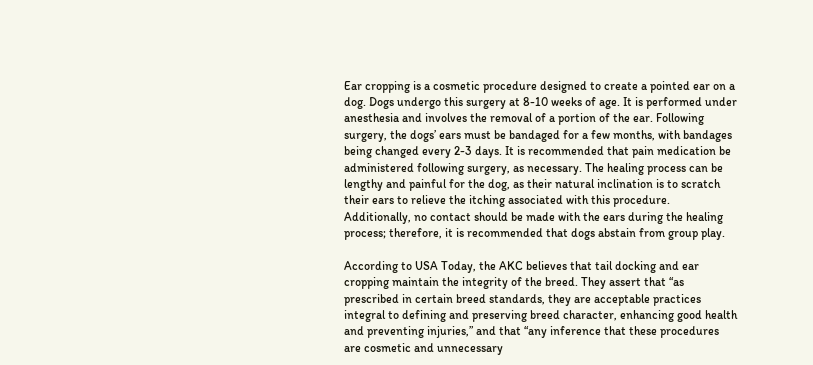Ear cropping is a cosmetic procedure designed to create a pointed ear on a dog. Dogs undergo this surgery at 8-10 weeks of age. It is performed under anesthesia and involves the removal of a portion of the ear. Following surgery, the dogs’ ears must be bandaged for a few months, with bandages being changed every 2-3 days. It is recommended that pain medication be administered following surgery, as necessary. The healing process can be lengthy and painful for the dog, as their natural inclination is to scratch their ears to relieve the itching associated with this procedure. Additionally, no contact should be made with the ears during the healing process; therefore, it is recommended that dogs abstain from group play.

According to USA Today, the AKC believes that tail docking and ear cropping maintain the integrity of the breed. They assert that “as prescribed in certain breed standards, they are acceptable practices integral to defining and preserving breed character, enhancing good health and preventing injuries,” and that “any inference that these procedures are cosmetic and unnecessary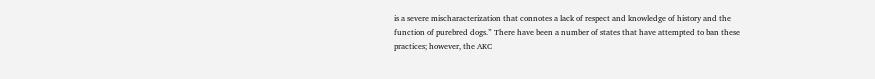is a severe mischaracterization that connotes a lack of respect and knowledge of history and the function of purebred dogs.” There have been a number of states that have attempted to ban these practices; however, the AKC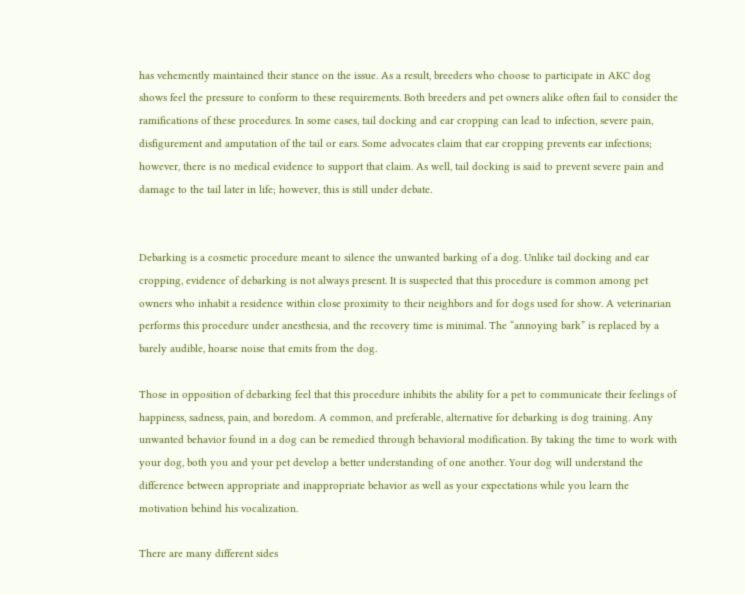has vehemently maintained their stance on the issue. As a result, breeders who choose to participate in AKC dog shows feel the pressure to conform to these requirements. Both breeders and pet owners alike often fail to consider the ramifications of these procedures. In some cases, tail docking and ear cropping can lead to infection, severe pain, disfigurement and amputation of the tail or ears. Some advocates claim that ear cropping prevents ear infections; however, there is no medical evidence to support that claim. As well, tail docking is said to prevent severe pain and damage to the tail later in life; however, this is still under debate.


Debarking is a cosmetic procedure meant to silence the unwanted barking of a dog. Unlike tail docking and ear cropping, evidence of debarking is not always present. It is suspected that this procedure is common among pet owners who inhabit a residence within close proximity to their neighbors and for dogs used for show. A veterinarian performs this procedure under anesthesia, and the recovery time is minimal. The “annoying bark” is replaced by a barely audible, hoarse noise that emits from the dog.

Those in opposition of debarking feel that this procedure inhibits the ability for a pet to communicate their feelings of happiness, sadness, pain, and boredom. A common, and preferable, alternative for debarking is dog training. Any unwanted behavior found in a dog can be remedied through behavioral modification. By taking the time to work with your dog, both you and your pet develop a better understanding of one another. Your dog will understand the difference between appropriate and inappropriate behavior as well as your expectations while you learn the motivation behind his vocalization.

There are many different sides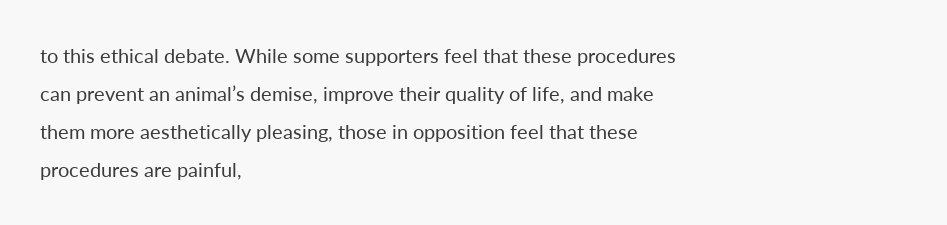to this ethical debate. While some supporters feel that these procedures can prevent an animal’s demise, improve their quality of life, and make them more aesthetically pleasing, those in opposition feel that these procedures are painful,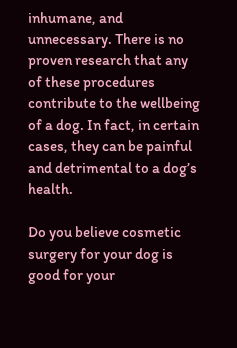inhumane, and unnecessary. There is no proven research that any of these procedures contribute to the wellbeing of a dog. In fact, in certain cases, they can be painful and detrimental to a dog’s health.

Do you believe cosmetic surgery for your dog is good for your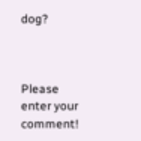dog?



Please enter your comment!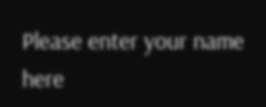Please enter your name here